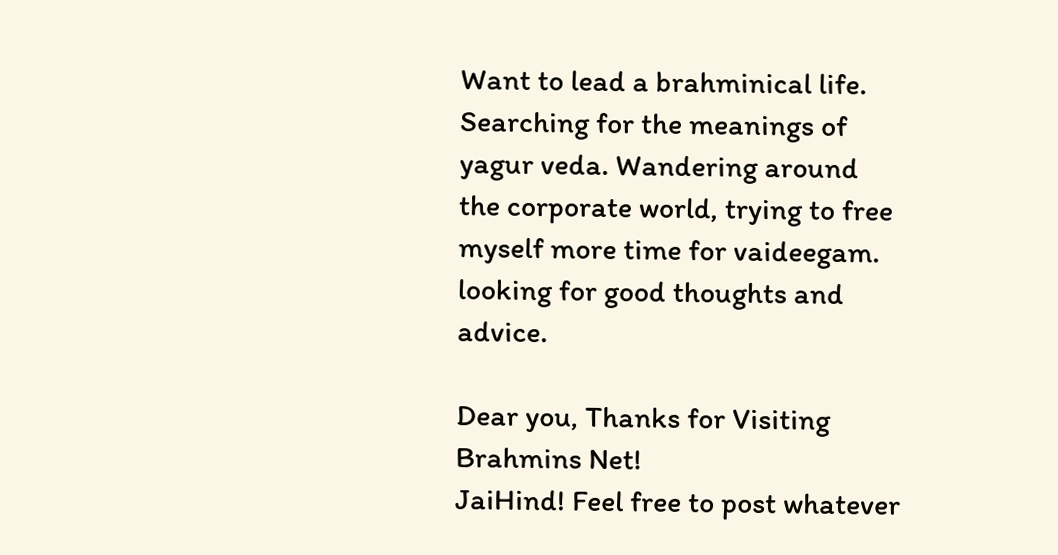Want to lead a brahminical life. Searching for the meanings of yagur veda. Wandering around the corporate world, trying to free myself more time for vaideegam. looking for good thoughts and advice.

Dear you, Thanks for Visiting Brahmins Net!
JaiHind! Feel free to post whatever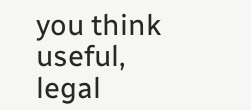you think useful, legal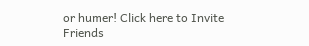or humer! Click here to Invite Friends